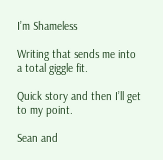I’m Shameless

Writing that sends me into a total giggle fit.

Quick story and then I’ll get to my point.

Sean and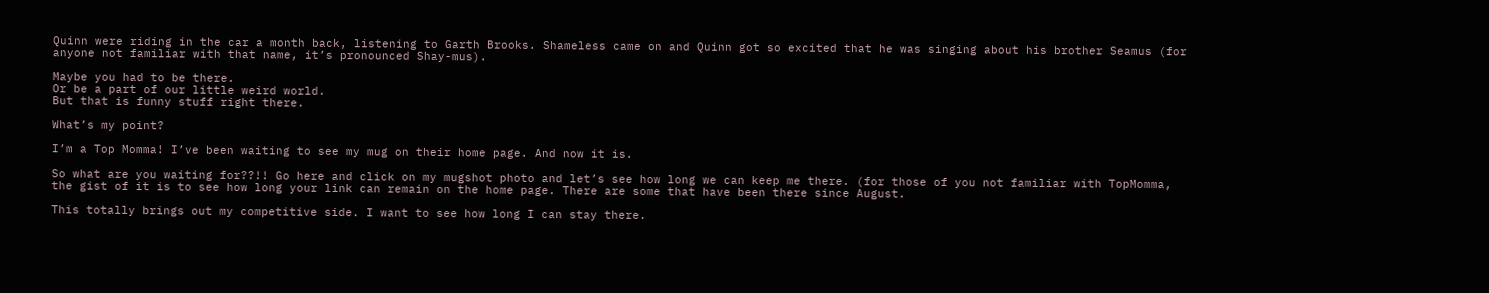Quinn were riding in the car a month back, listening to Garth Brooks. Shameless came on and Quinn got so excited that he was singing about his brother Seamus (for anyone not familiar with that name, it’s pronounced Shay-mus).

Maybe you had to be there.
Or be a part of our little weird world.
But that is funny stuff right there.

What’s my point?

I’m a Top Momma! I’ve been waiting to see my mug on their home page. And now it is.

So what are you waiting for??!! Go here and click on my mugshot photo and let’s see how long we can keep me there. (for those of you not familiar with TopMomma, the gist of it is to see how long your link can remain on the home page. There are some that have been there since August.

This totally brings out my competitive side. I want to see how long I can stay there.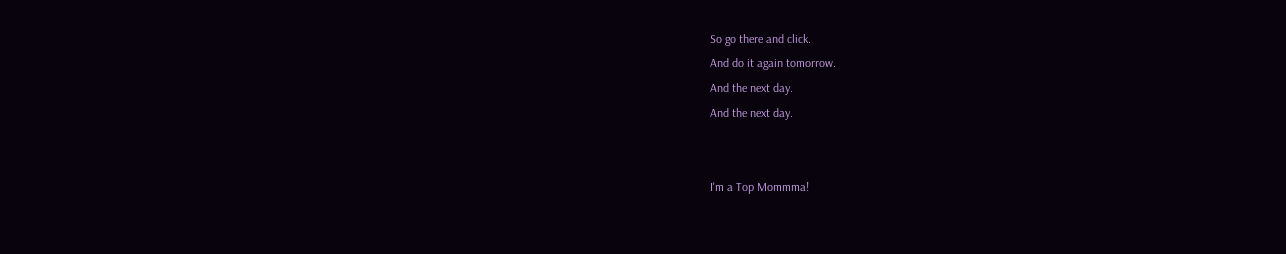So go there and click.
And do it again tomorrow.
And the next day.
And the next day.


I'm a Top Mommma!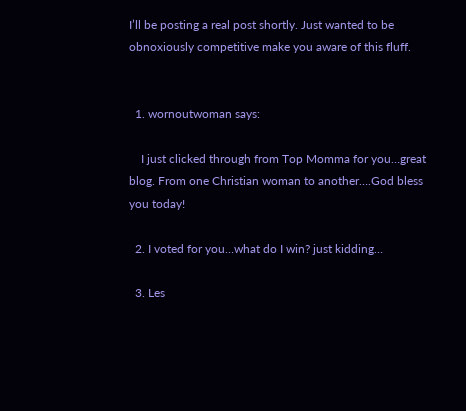I’ll be posting a real post shortly. Just wanted to be obnoxiously competitive make you aware of this fluff.


  1. wornoutwoman says:

    I just clicked through from Top Momma for you…great blog. From one Christian woman to another….God bless you today!

  2. I voted for you…what do I win? just kidding…

  3. Les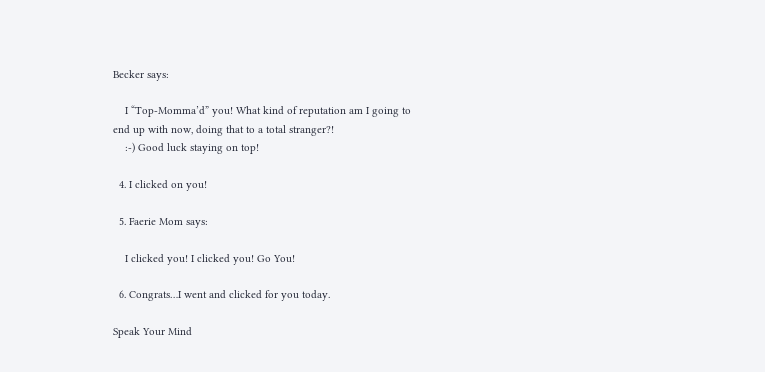Becker says:

    I “Top-Momma’d” you! What kind of reputation am I going to end up with now, doing that to a total stranger?!
    :-) Good luck staying on top!

  4. I clicked on you!

  5. Faerie Mom says:

    I clicked you! I clicked you! Go You!

  6. Congrats…I went and clicked for you today.

Speak Your Mind